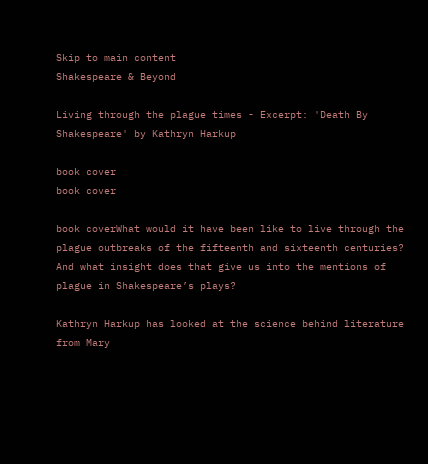Skip to main content
Shakespeare & Beyond

Living through the plague times - Excerpt: 'Death By Shakespeare' by Kathryn Harkup

book cover
book cover

book coverWhat would it have been like to live through the plague outbreaks of the fifteenth and sixteenth centuries? And what insight does that give us into the mentions of plague in Shakespeare’s plays?

Kathryn Harkup has looked at the science behind literature from Mary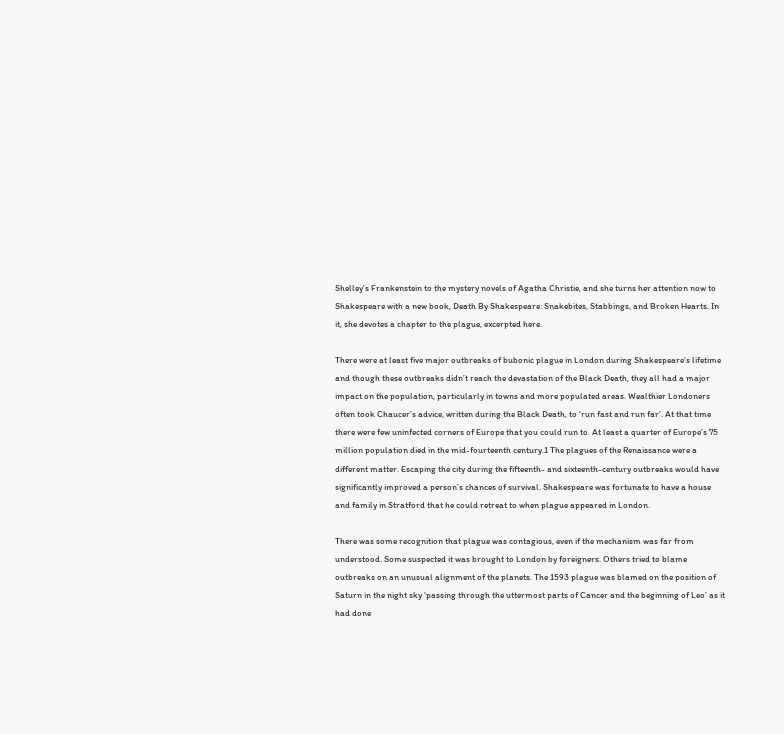Shelley’s Frankenstein to the mystery novels of Agatha Christie, and she turns her attention now to Shakespeare with a new book, Death By Shakespeare: Snakebites, Stabbings, and Broken Hearts. In it, she devotes a chapter to the plague, excerpted here.

There were at least five major outbreaks of bubonic plague in London during Shakespeare’s lifetime and though these outbreaks didn’t reach the devastation of the Black Death, they all had a major impact on the population, particularly in towns and more populated areas. Wealthier Londoners often took Chaucer’s advice, written during the Black Death, to ‘run fast and run far’. At that time there were few uninfected corners of Europe that you could run to. At least a quarter of Europe’s 75 million population died in the mid-fourteenth century.1 The plagues of the Renaissance were a different matter. Escaping the city during the fifteenth- and sixteenth-century outbreaks would have significantly improved a person’s chances of survival. Shakespeare was fortunate to have a house and family in Stratford that he could retreat to when plague appeared in London.

There was some recognition that plague was contagious, even if the mechanism was far from understood. Some suspected it was brought to London by foreigners. Others tried to blame outbreaks on an unusual alignment of the planets. The 1593 plague was blamed on the position of Saturn in the night sky ‘passing through the uttermost parts of Cancer and the beginning of Leo’ as it had done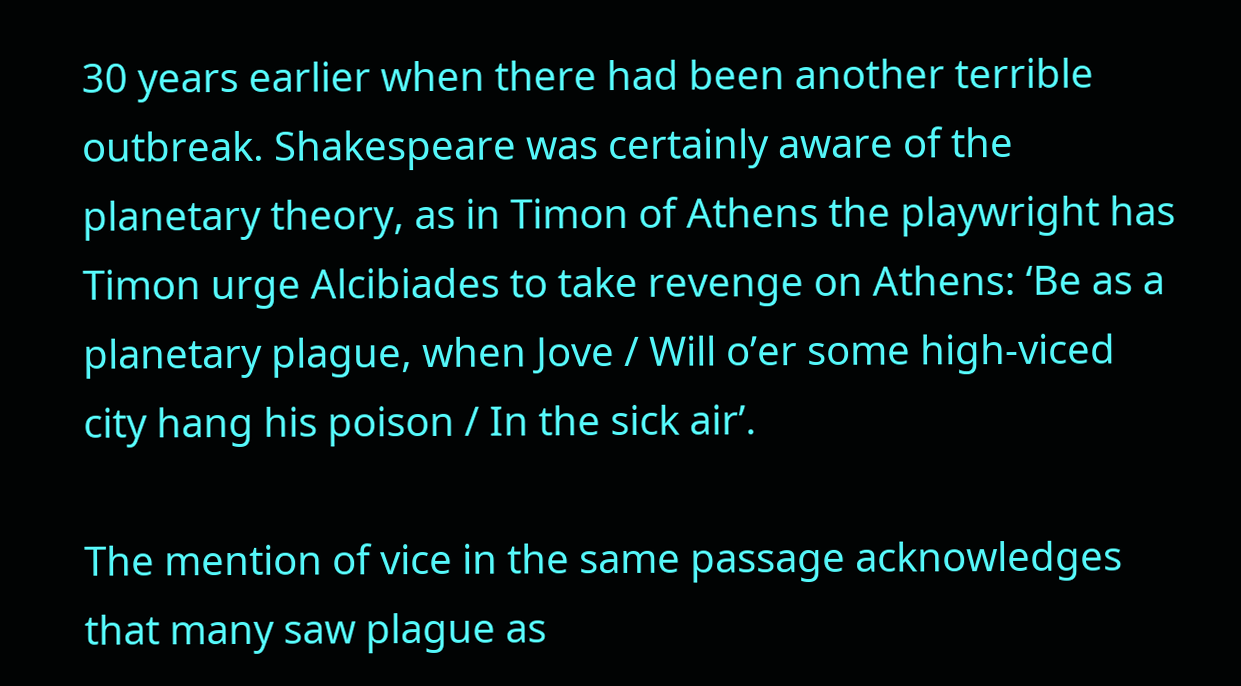30 years earlier when there had been another terrible outbreak. Shakespeare was certainly aware of the planetary theory, as in Timon of Athens the playwright has Timon urge Alcibiades to take revenge on Athens: ‘Be as a planetary plague, when Jove / Will o’er some high-viced city hang his poison / In the sick air’.

The mention of vice in the same passage acknowledges that many saw plague as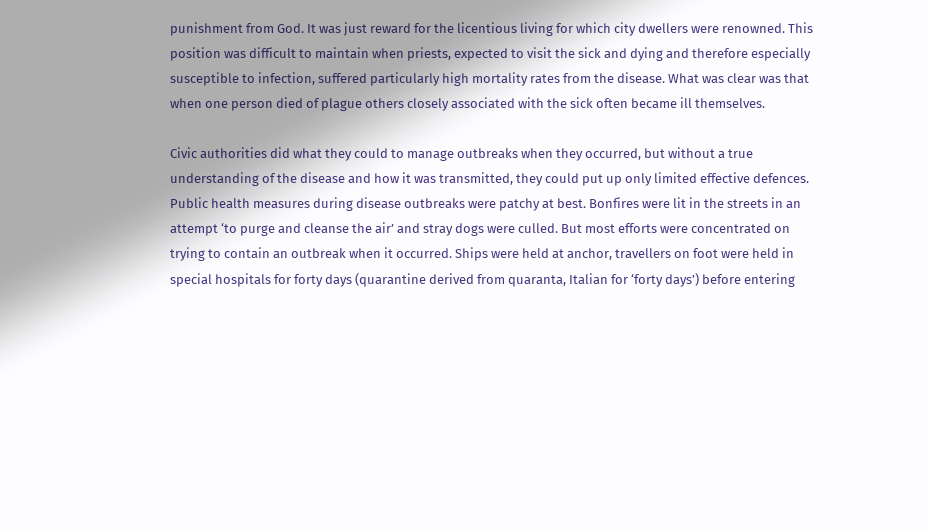punishment from God. It was just reward for the licentious living for which city dwellers were renowned. This position was difficult to maintain when priests, expected to visit the sick and dying and therefore especially susceptible to infection, suffered particularly high mortality rates from the disease. What was clear was that when one person died of plague others closely associated with the sick often became ill themselves.

Civic authorities did what they could to manage outbreaks when they occurred, but without a true understanding of the disease and how it was transmitted, they could put up only limited effective defences. Public health measures during disease outbreaks were patchy at best. Bonfires were lit in the streets in an attempt ‘to purge and cleanse the air’ and stray dogs were culled. But most efforts were concentrated on trying to contain an outbreak when it occurred. Ships were held at anchor, travellers on foot were held in special hospitals for forty days (quarantine derived from quaranta, Italian for ‘forty days’) before entering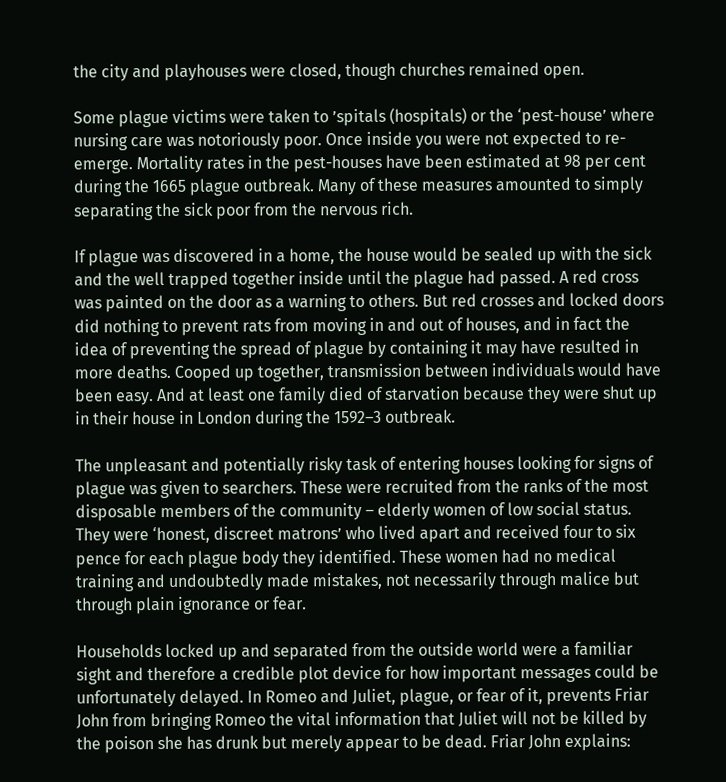the city and playhouses were closed, though churches remained open.

Some plague victims were taken to ’spitals (hospitals) or the ‘pest-house’ where nursing care was notoriously poor. Once inside you were not expected to re-emerge. Mortality rates in the pest-houses have been estimated at 98 per cent during the 1665 plague outbreak. Many of these measures amounted to simply separating the sick poor from the nervous rich.

If plague was discovered in a home, the house would be sealed up with the sick and the well trapped together inside until the plague had passed. A red cross was painted on the door as a warning to others. But red crosses and locked doors did nothing to prevent rats from moving in and out of houses, and in fact the idea of preventing the spread of plague by containing it may have resulted in more deaths. Cooped up together, transmission between individuals would have been easy. And at least one family died of starvation because they were shut up in their house in London during the 1592–3 outbreak.

The unpleasant and potentially risky task of entering houses looking for signs of plague was given to searchers. These were recruited from the ranks of the most disposable members of the community – elderly women of low social status. They were ‘honest, discreet matrons’ who lived apart and received four to six pence for each plague body they identified. These women had no medical training and undoubtedly made mistakes, not necessarily through malice but through plain ignorance or fear.

Households locked up and separated from the outside world were a familiar sight and therefore a credible plot device for how important messages could be unfortunately delayed. In Romeo and Juliet, plague, or fear of it, prevents Friar John from bringing Romeo the vital information that Juliet will not be killed by the poison she has drunk but merely appear to be dead. Friar John explains: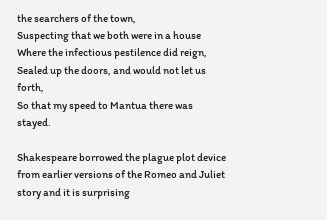the searchers of the town,
Suspecting that we both were in a house
Where the infectious pestilence did reign,
Sealed up the doors, and would not let us forth,
So that my speed to Mantua there was stayed.

Shakespeare borrowed the plague plot device from earlier versions of the Romeo and Juliet story and it is surprising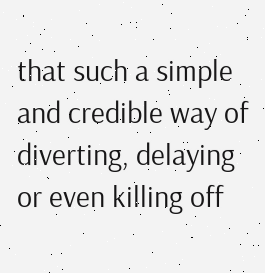that such a simple and credible way of diverting, delaying or even killing off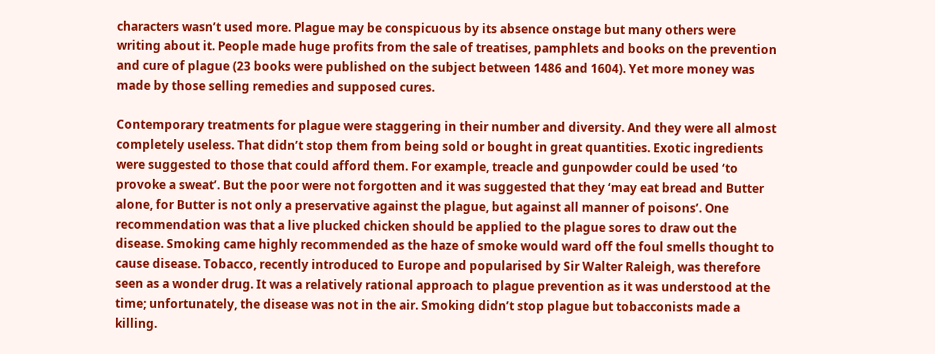characters wasn’t used more. Plague may be conspicuous by its absence onstage but many others were writing about it. People made huge profits from the sale of treatises, pamphlets and books on the prevention and cure of plague (23 books were published on the subject between 1486 and 1604). Yet more money was made by those selling remedies and supposed cures.

Contemporary treatments for plague were staggering in their number and diversity. And they were all almost completely useless. That didn’t stop them from being sold or bought in great quantities. Exotic ingredients were suggested to those that could afford them. For example, treacle and gunpowder could be used ‘to provoke a sweat’. But the poor were not forgotten and it was suggested that they ‘may eat bread and Butter alone, for Butter is not only a preservative against the plague, but against all manner of poisons’. One recommendation was that a live plucked chicken should be applied to the plague sores to draw out the disease. Smoking came highly recommended as the haze of smoke would ward off the foul smells thought to cause disease. Tobacco, recently introduced to Europe and popularised by Sir Walter Raleigh, was therefore seen as a wonder drug. It was a relatively rational approach to plague prevention as it was understood at the time; unfortunately, the disease was not in the air. Smoking didn’t stop plague but tobacconists made a killing.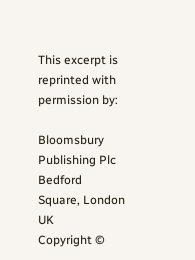This excerpt is reprinted with permission by:

Bloomsbury Publishing Plc
Bedford Square, London UK
Copyright ©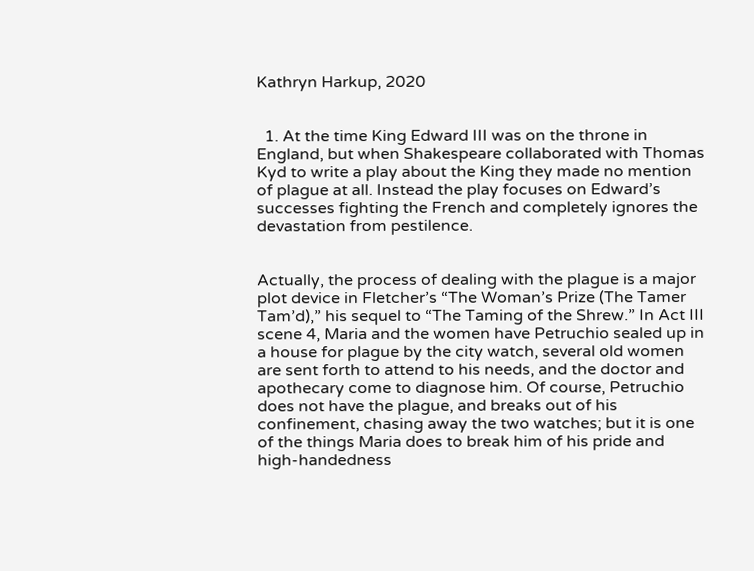Kathryn Harkup, 2020


  1. At the time King Edward III was on the throne in England, but when Shakespeare collaborated with Thomas Kyd to write a play about the King they made no mention of plague at all. Instead the play focuses on Edward’s successes fighting the French and completely ignores the devastation from pestilence.


Actually, the process of dealing with the plague is a major plot device in Fletcher’s “The Woman’s Prize (The Tamer Tam’d),” his sequel to “The Taming of the Shrew.” In Act III scene 4, Maria and the women have Petruchio sealed up in a house for plague by the city watch, several old women are sent forth to attend to his needs, and the doctor and apothecary come to diagnose him. Of course, Petruchio does not have the plague, and breaks out of his confinement, chasing away the two watches; but it is one of the things Maria does to break him of his pride and high-handedness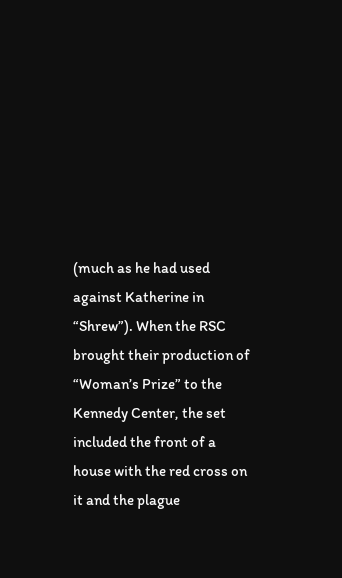(much as he had used against Katherine in “Shrew”). When the RSC brought their production of “Woman’s Prize” to the Kennedy Center, the set included the front of a house with the red cross on it and the plague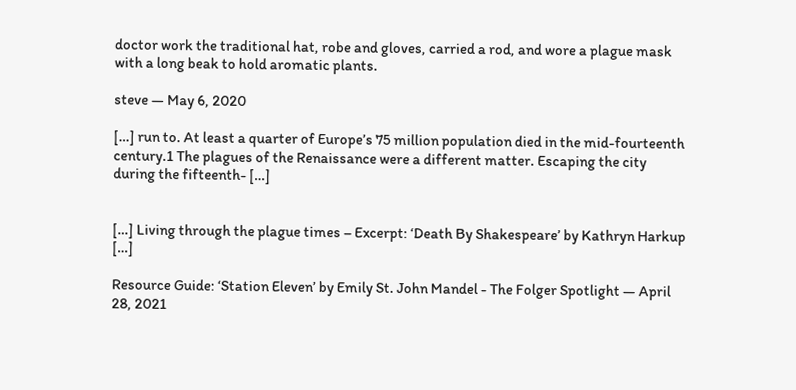doctor work the traditional hat, robe and gloves, carried a rod, and wore a plague mask with a long beak to hold aromatic plants.

steve — May 6, 2020

[…] run to. At least a quarter of Europe’s 75 million population died in the mid-fourteenth century.1 The plagues of the Renaissance were a different matter. Escaping the city during the fifteenth- […]


[…] Living through the plague times – Excerpt: ‘Death By Shakespeare’ by Kathryn Harkup […]

Resource Guide: ‘Station Eleven’ by Emily St. John Mandel - The Folger Spotlight — April 28, 2021